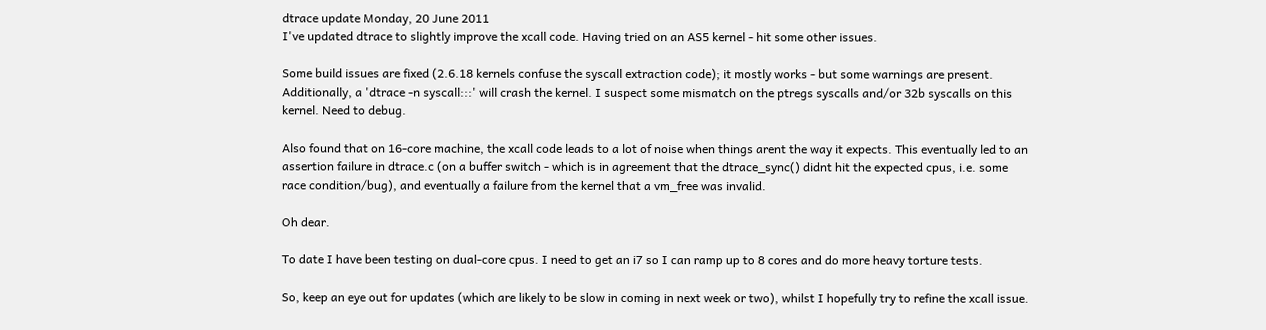dtrace update Monday, 20 June 2011
I've updated dtrace to slightly improve the xcall code. Having tried on an AS5 kernel - hit some other issues.

Some build issues are fixed (2.6.18 kernels confuse the syscall extraction code); it mostly works - but some warnings are present. Additionally, a 'dtrace -n syscall:::' will crash the kernel. I suspect some mismatch on the ptregs syscalls and/or 32b syscalls on this kernel. Need to debug.

Also found that on 16-core machine, the xcall code leads to a lot of noise when things arent the way it expects. This eventually led to an assertion failure in dtrace.c (on a buffer switch - which is in agreement that the dtrace_sync() didnt hit the expected cpus, i.e. some race condition/bug), and eventually a failure from the kernel that a vm_free was invalid.

Oh dear.

To date I have been testing on dual-core cpus. I need to get an i7 so I can ramp up to 8 cores and do more heavy torture tests.

So, keep an eye out for updates (which are likely to be slow in coming in next week or two), whilst I hopefully try to refine the xcall issue.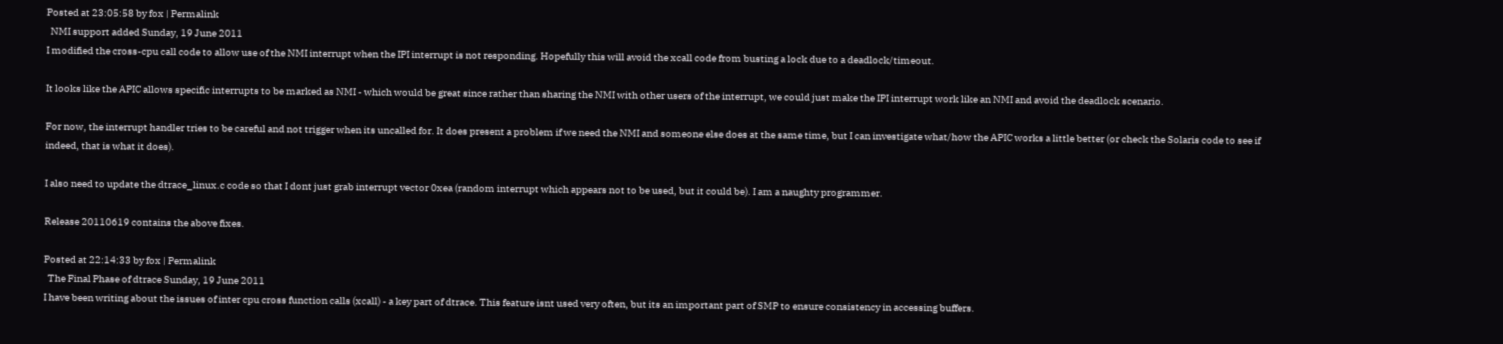Posted at 23:05:58 by fox | Permalink
  NMI support added Sunday, 19 June 2011
I modified the cross-cpu call code to allow use of the NMI interrupt when the IPI interrupt is not responding. Hopefully this will avoid the xcall code from busting a lock due to a deadlock/timeout.

It looks like the APIC allows specific interrupts to be marked as NMI - which would be great since rather than sharing the NMI with other users of the interrupt, we could just make the IPI interrupt work like an NMI and avoid the deadlock scenario.

For now, the interrupt handler tries to be careful and not trigger when its uncalled for. It does present a problem if we need the NMI and someone else does at the same time, but I can investigate what/how the APIC works a little better (or check the Solaris code to see if indeed, that is what it does).

I also need to update the dtrace_linux.c code so that I dont just grab interrupt vector 0xea (random interrupt which appears not to be used, but it could be). I am a naughty programmer.

Release 20110619 contains the above fixes.

Posted at 22:14:33 by fox | Permalink
  The Final Phase of dtrace Sunday, 19 June 2011
I have been writing about the issues of inter cpu cross function calls (xcall) - a key part of dtrace. This feature isnt used very often, but its an important part of SMP to ensure consistency in accessing buffers.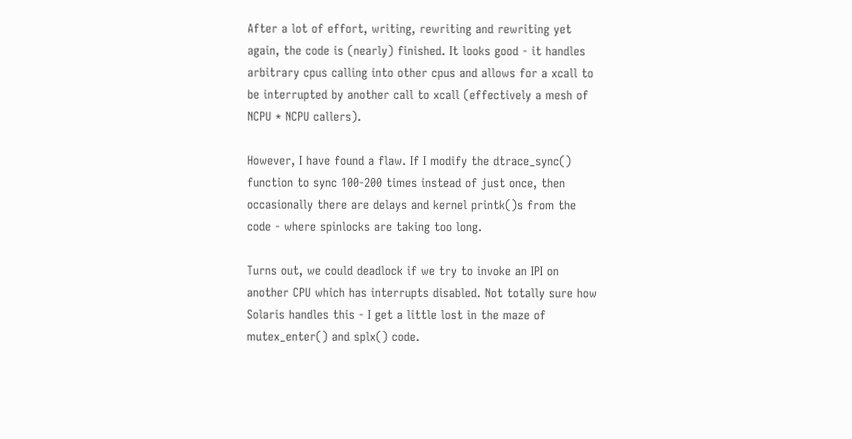After a lot of effort, writing, rewriting and rewriting yet again, the code is (nearly) finished. It looks good - it handles arbitrary cpus calling into other cpus and allows for a xcall to be interrupted by another call to xcall (effectively a mesh of NCPU * NCPU callers).

However, I have found a flaw. If I modify the dtrace_sync() function to sync 100-200 times instead of just once, then occasionally there are delays and kernel printk()s from the code - where spinlocks are taking too long.

Turns out, we could deadlock if we try to invoke an IPI on another CPU which has interrupts disabled. Not totally sure how Solaris handles this - I get a little lost in the maze of mutex_enter() and splx() code.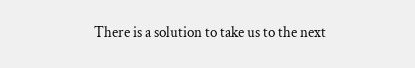There is a solution to take us to the next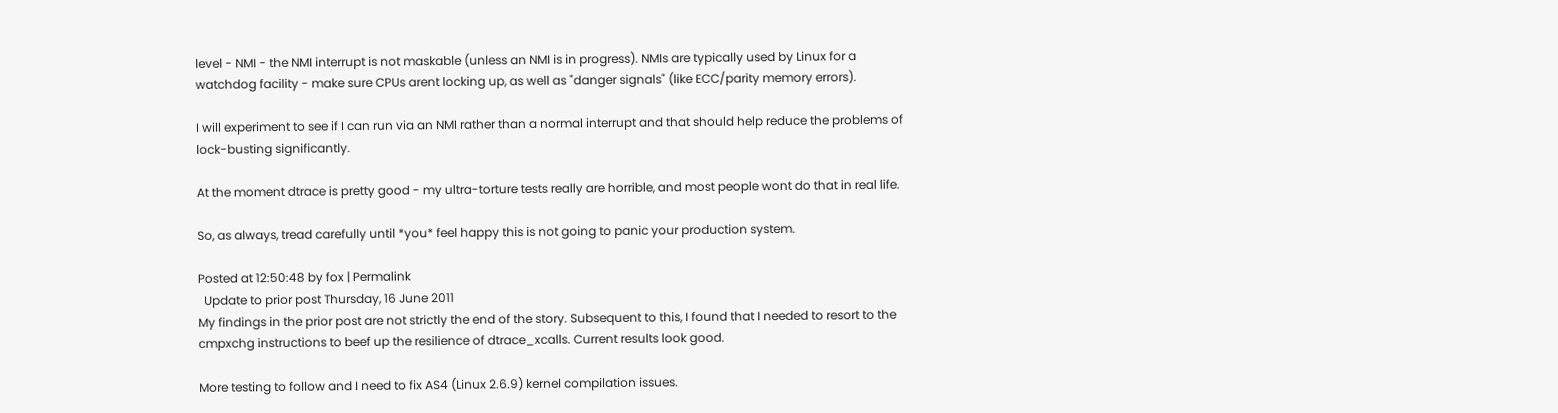level - NMI - the NMI interrupt is not maskable (unless an NMI is in progress). NMIs are typically used by Linux for a watchdog facility - make sure CPUs arent locking up, as well as "danger signals" (like ECC/parity memory errors).

I will experiment to see if I can run via an NMI rather than a normal interrupt and that should help reduce the problems of lock-busting significantly.

At the moment dtrace is pretty good - my ultra-torture tests really are horrible, and most people wont do that in real life.

So, as always, tread carefully until *you* feel happy this is not going to panic your production system.

Posted at 12:50:48 by fox | Permalink
  Update to prior post Thursday, 16 June 2011
My findings in the prior post are not strictly the end of the story. Subsequent to this, I found that I needed to resort to the cmpxchg instructions to beef up the resilience of dtrace_xcalls. Current results look good.

More testing to follow and I need to fix AS4 (Linux 2.6.9) kernel compilation issues.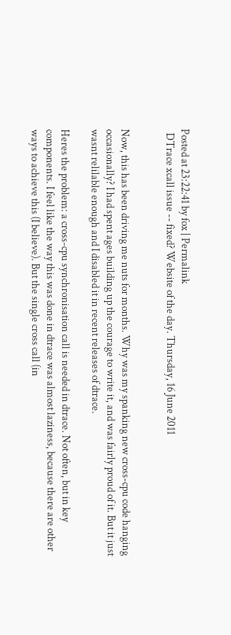Posted at 23:22:41 by fox | Permalink
  DTrace xcall issue -- fixed? Website of the day. Thursday, 16 June 2011


Now, this has been driving me nuts for months. Why was my spanking new cross-cpu code hanging occasionally? I had spent ages building up the courage to write it, and was fairly proud of it. But it just wasnt relilable enough and I disabled it in recent releases of dtrace.

Heres the problem: a cross-cpu synchronisation call is needed in dtrace. Not often, but in key components. I feel like the way this was done in dtrace was almost laziness, because there are other ways to achieve this (I believe). But the single cross call (in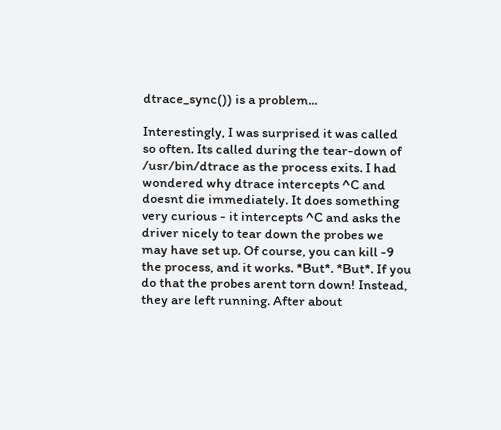dtrace_sync()) is a problem...

Interestingly, I was surprised it was called so often. Its called during the tear-down of /usr/bin/dtrace as the process exits. I had wondered why dtrace intercepts ^C and doesnt die immediately. It does something very curious - it intercepts ^C and asks the driver nicely to tear down the probes we may have set up. Of course, you can kill -9 the process, and it works. *But*. *But*. If you do that the probes arent torn down! Instead, they are left running. After about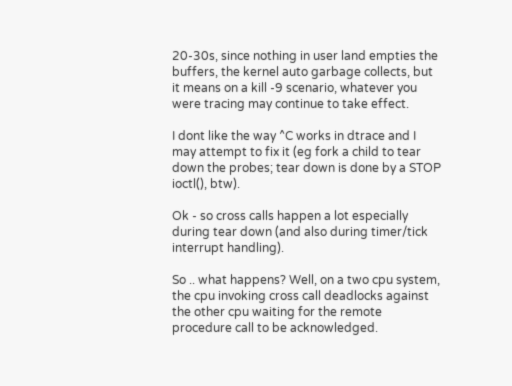20-30s, since nothing in user land empties the buffers, the kernel auto garbage collects, but it means on a kill -9 scenario, whatever you were tracing may continue to take effect.

I dont like the way ^C works in dtrace and I may attempt to fix it (eg fork a child to tear down the probes; tear down is done by a STOP ioctl(), btw).

Ok - so cross calls happen a lot especially during tear down (and also during timer/tick interrupt handling).

So .. what happens? Well, on a two cpu system, the cpu invoking cross call deadlocks against the other cpu waiting for the remote procedure call to be acknowledged.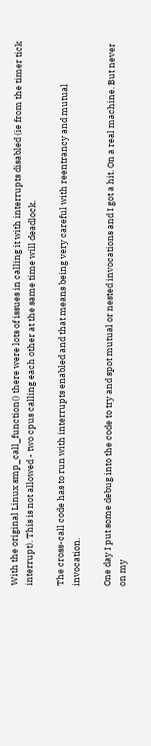With the original Linux smp_call_function() there were lots of issues in calling it with interrupts disabled (ie from the timer tick interrupt). This is not allowed - two cpus calling each other at the same time will deadlock.

The cross-call code has to run with interrupts enabled and that means being very careful with reentrancy and mutual invocation.

One day I put some debug into the code to try and spot mutual or nested invocations and I got a hit. On a real machine. But never on my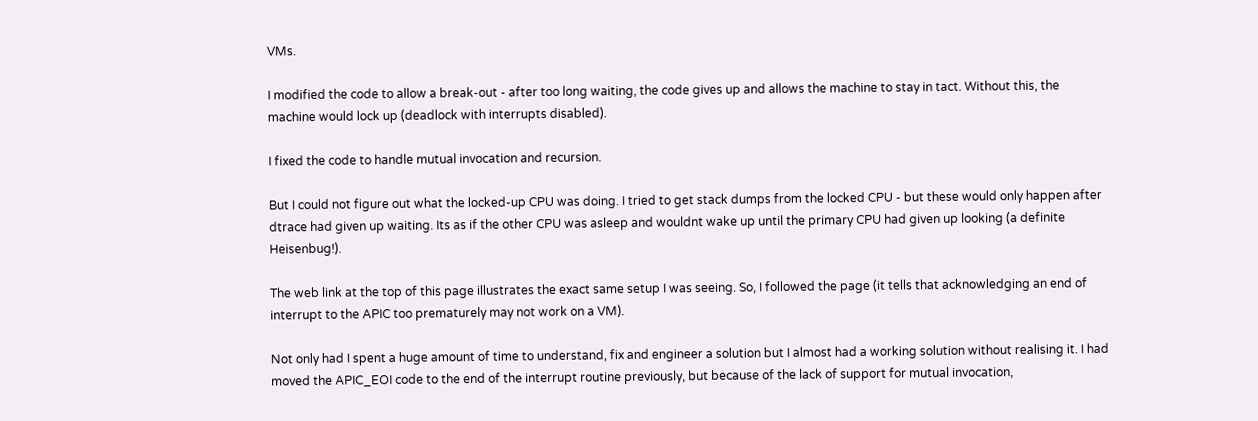VMs.

I modified the code to allow a break-out - after too long waiting, the code gives up and allows the machine to stay in tact. Without this, the machine would lock up (deadlock with interrupts disabled).

I fixed the code to handle mutual invocation and recursion.

But I could not figure out what the locked-up CPU was doing. I tried to get stack dumps from the locked CPU - but these would only happen after dtrace had given up waiting. Its as if the other CPU was asleep and wouldnt wake up until the primary CPU had given up looking (a definite Heisenbug!).

The web link at the top of this page illustrates the exact same setup I was seeing. So, I followed the page (it tells that acknowledging an end of interrupt to the APIC too prematurely may not work on a VM).

Not only had I spent a huge amount of time to understand, fix and engineer a solution but I almost had a working solution without realising it. I had moved the APIC_EOI code to the end of the interrupt routine previously, but because of the lack of support for mutual invocation,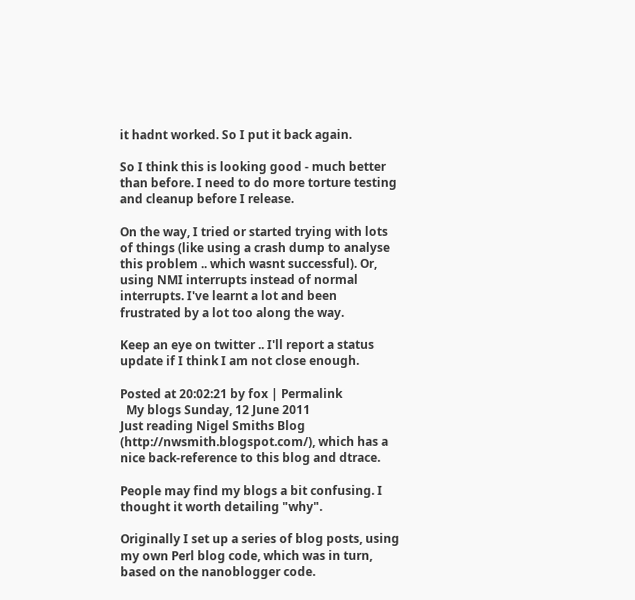it hadnt worked. So I put it back again.

So I think this is looking good - much better than before. I need to do more torture testing and cleanup before I release.

On the way, I tried or started trying with lots of things (like using a crash dump to analyse this problem .. which wasnt successful). Or, using NMI interrupts instead of normal interrupts. I've learnt a lot and been frustrated by a lot too along the way.

Keep an eye on twitter .. I'll report a status update if I think I am not close enough.

Posted at 20:02:21 by fox | Permalink
  My blogs Sunday, 12 June 2011
Just reading Nigel Smiths Blog (http://nwsmith.blogspot.com/), which has a nice back-reference to this blog and dtrace.

People may find my blogs a bit confusing. I thought it worth detailing "why".

Originally I set up a series of blog posts, using my own Perl blog code, which was in turn, based on the nanoblogger code.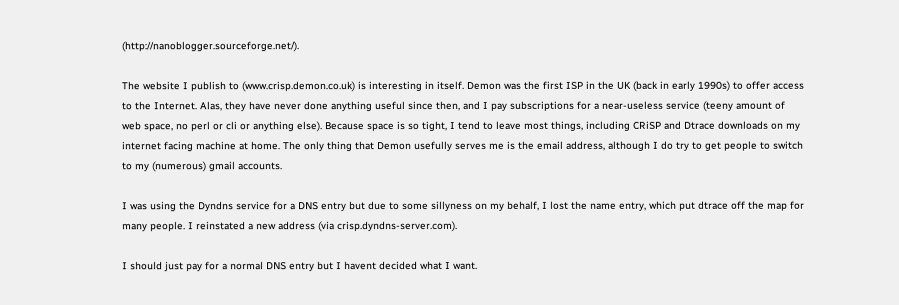(http://nanoblogger.sourceforge.net/).

The website I publish to (www.crisp.demon.co.uk) is interesting in itself. Demon was the first ISP in the UK (back in early 1990s) to offer access to the Internet. Alas, they have never done anything useful since then, and I pay subscriptions for a near-useless service (teeny amount of web space, no perl or cli or anything else). Because space is so tight, I tend to leave most things, including CRiSP and Dtrace downloads on my internet facing machine at home. The only thing that Demon usefully serves me is the email address, although I do try to get people to switch to my (numerous) gmail accounts.

I was using the Dyndns service for a DNS entry but due to some sillyness on my behalf, I lost the name entry, which put dtrace off the map for many people. I reinstated a new address (via crisp.dyndns-server.com).

I should just pay for a normal DNS entry but I havent decided what I want.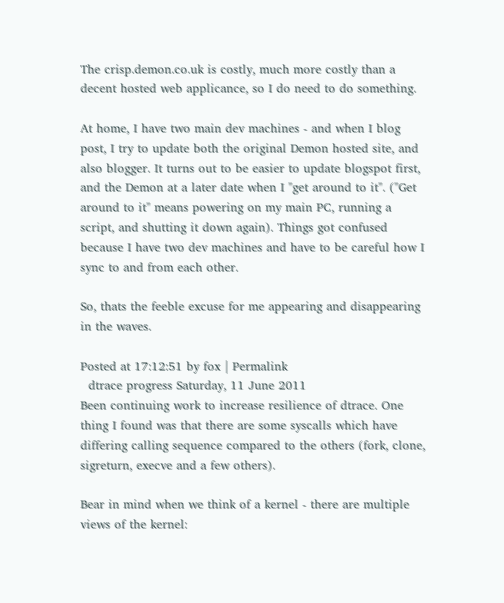The crisp.demon.co.uk is costly, much more costly than a decent hosted web applicance, so I do need to do something.

At home, I have two main dev machines - and when I blog post, I try to update both the original Demon hosted site, and also blogger. It turns out to be easier to update blogspot first, and the Demon at a later date when I "get around to it". ("Get around to it" means powering on my main PC, running a script, and shutting it down again). Things got confused because I have two dev machines and have to be careful how I sync to and from each other.

So, thats the feeble excuse for me appearing and disappearing in the waves.

Posted at 17:12:51 by fox | Permalink
  dtrace progress Saturday, 11 June 2011
Been continuing work to increase resilience of dtrace. One thing I found was that there are some syscalls which have differing calling sequence compared to the others (fork, clone, sigreturn, execve and a few others).

Bear in mind when we think of a kernel - there are multiple views of the kernel: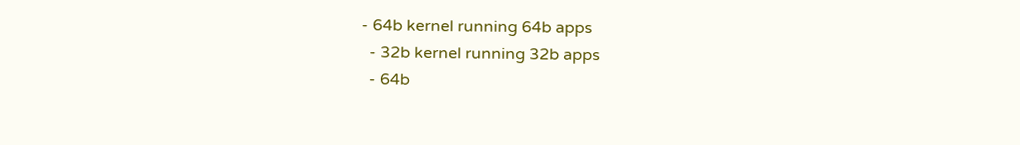- 64b kernel running 64b apps
  - 32b kernel running 32b apps
  - 64b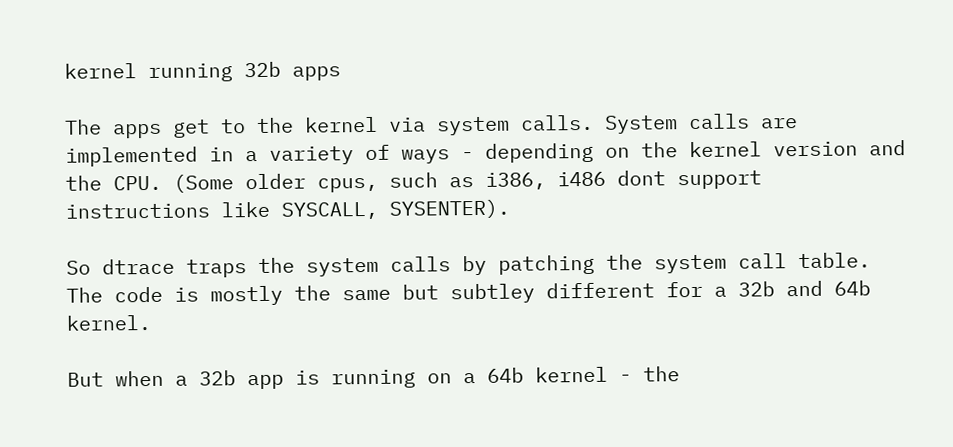kernel running 32b apps

The apps get to the kernel via system calls. System calls are implemented in a variety of ways - depending on the kernel version and the CPU. (Some older cpus, such as i386, i486 dont support instructions like SYSCALL, SYSENTER).

So dtrace traps the system calls by patching the system call table. The code is mostly the same but subtley different for a 32b and 64b kernel.

But when a 32b app is running on a 64b kernel - the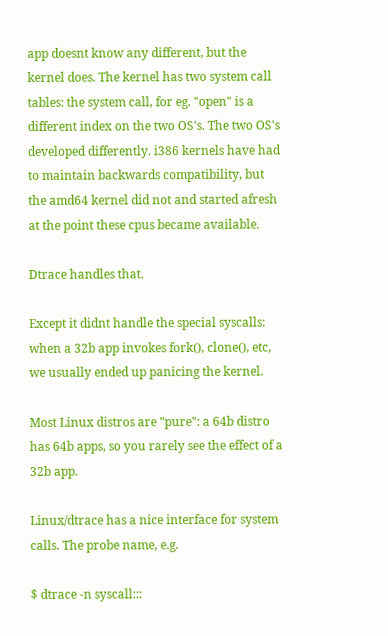app doesnt know any different, but the kernel does. The kernel has two system call tables: the system call, for eg. "open" is a different index on the two OS's. The two OS's developed differently. i386 kernels have had to maintain backwards compatibility, but the amd64 kernel did not and started afresh at the point these cpus became available.

Dtrace handles that.

Except it didnt handle the special syscalls: when a 32b app invokes fork(), clone(), etc, we usually ended up panicing the kernel.

Most Linux distros are "pure": a 64b distro has 64b apps, so you rarely see the effect of a 32b app.

Linux/dtrace has a nice interface for system calls. The probe name, e.g.

$ dtrace -n syscall:::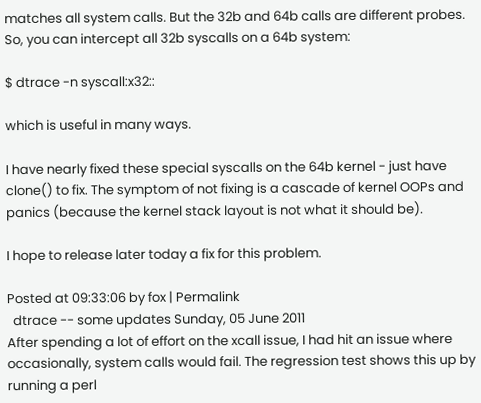matches all system calls. But the 32b and 64b calls are different probes. So, you can intercept all 32b syscalls on a 64b system:

$ dtrace -n syscall:x32::

which is useful in many ways.

I have nearly fixed these special syscalls on the 64b kernel - just have clone() to fix. The symptom of not fixing is a cascade of kernel OOPs and panics (because the kernel stack layout is not what it should be).

I hope to release later today a fix for this problem.

Posted at 09:33:06 by fox | Permalink
  dtrace -- some updates Sunday, 05 June 2011
After spending a lot of effort on the xcall issue, I had hit an issue where occasionally, system calls would fail. The regression test shows this up by running a perl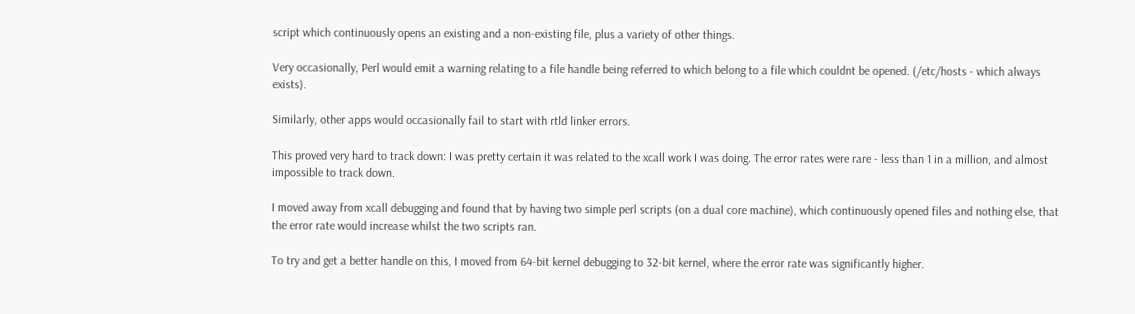script which continuously opens an existing and a non-existing file, plus a variety of other things.

Very occasionally, Perl would emit a warning relating to a file handle being referred to which belong to a file which couldnt be opened. (/etc/hosts - which always exists).

Similarly, other apps would occasionally fail to start with rtld linker errors.

This proved very hard to track down: I was pretty certain it was related to the xcall work I was doing. The error rates were rare - less than 1 in a million, and almost impossible to track down.

I moved away from xcall debugging and found that by having two simple perl scripts (on a dual core machine), which continuously opened files and nothing else, that the error rate would increase whilst the two scripts ran.

To try and get a better handle on this, I moved from 64-bit kernel debugging to 32-bit kernel, where the error rate was significantly higher.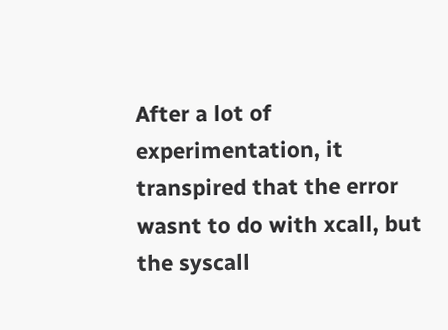After a lot of experimentation, it transpired that the error wasnt to do with xcall, but the syscall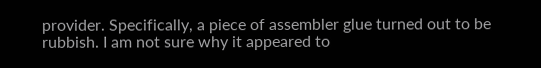provider. Specifically, a piece of assembler glue turned out to be rubbish. I am not sure why it appeared to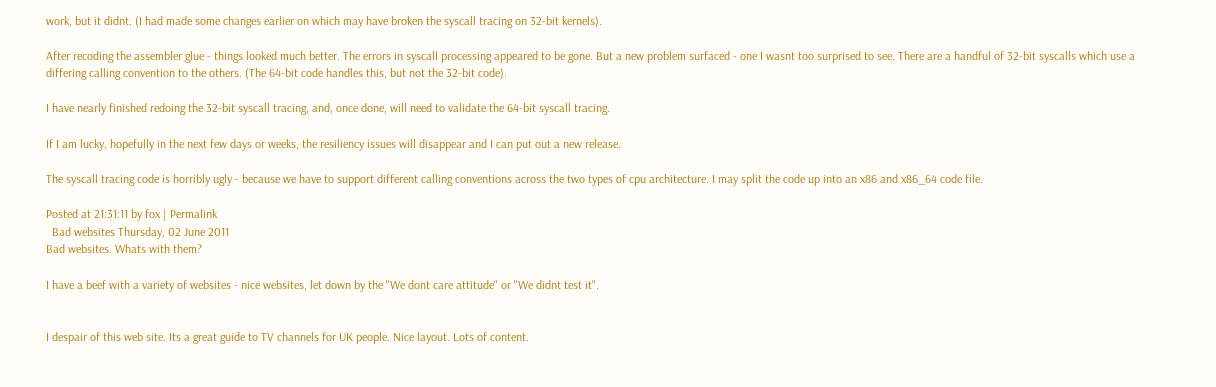work, but it didnt. (I had made some changes earlier on which may have broken the syscall tracing on 32-bit kernels).

After recoding the assembler glue - things looked much better. The errors in syscall processing appeared to be gone. But a new problem surfaced - one I wasnt too surprised to see. There are a handful of 32-bit syscalls which use a differing calling convention to the others. (The 64-bit code handles this, but not the 32-bit code).

I have nearly finished redoing the 32-bit syscall tracing, and, once done, will need to validate the 64-bit syscall tracing.

If I am lucky, hopefully in the next few days or weeks, the resiliency issues will disappear and I can put out a new release.

The syscall tracing code is horribly ugly - because we have to support different calling conventions across the two types of cpu architecture. I may split the code up into an x86 and x86_64 code file.

Posted at 21:31:11 by fox | Permalink
  Bad websites Thursday, 02 June 2011
Bad websites. Whats with them?

I have a beef with a variety of websites - nice websites, let down by the "We dont care attitude" or "We didnt test it".


I despair of this web site. Its a great guide to TV channels for UK people. Nice layout. Lots of content.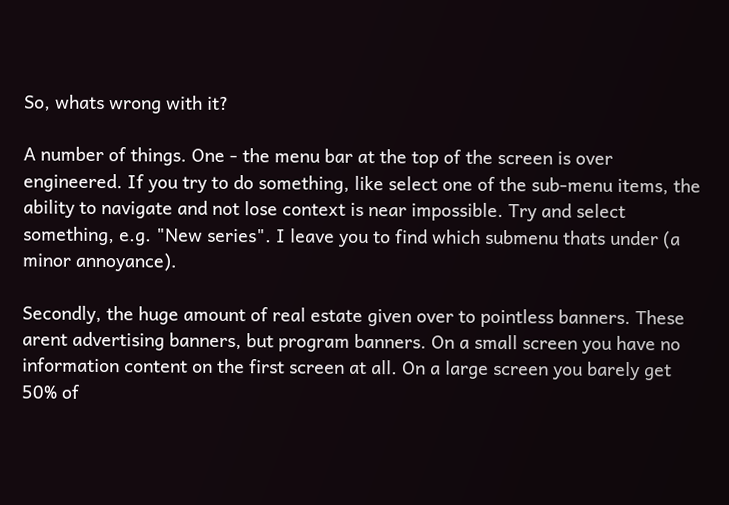So, whats wrong with it?

A number of things. One - the menu bar at the top of the screen is over engineered. If you try to do something, like select one of the sub-menu items, the ability to navigate and not lose context is near impossible. Try and select something, e.g. "New series". I leave you to find which submenu thats under (a minor annoyance).

Secondly, the huge amount of real estate given over to pointless banners. These arent advertising banners, but program banners. On a small screen you have no information content on the first screen at all. On a large screen you barely get 50% of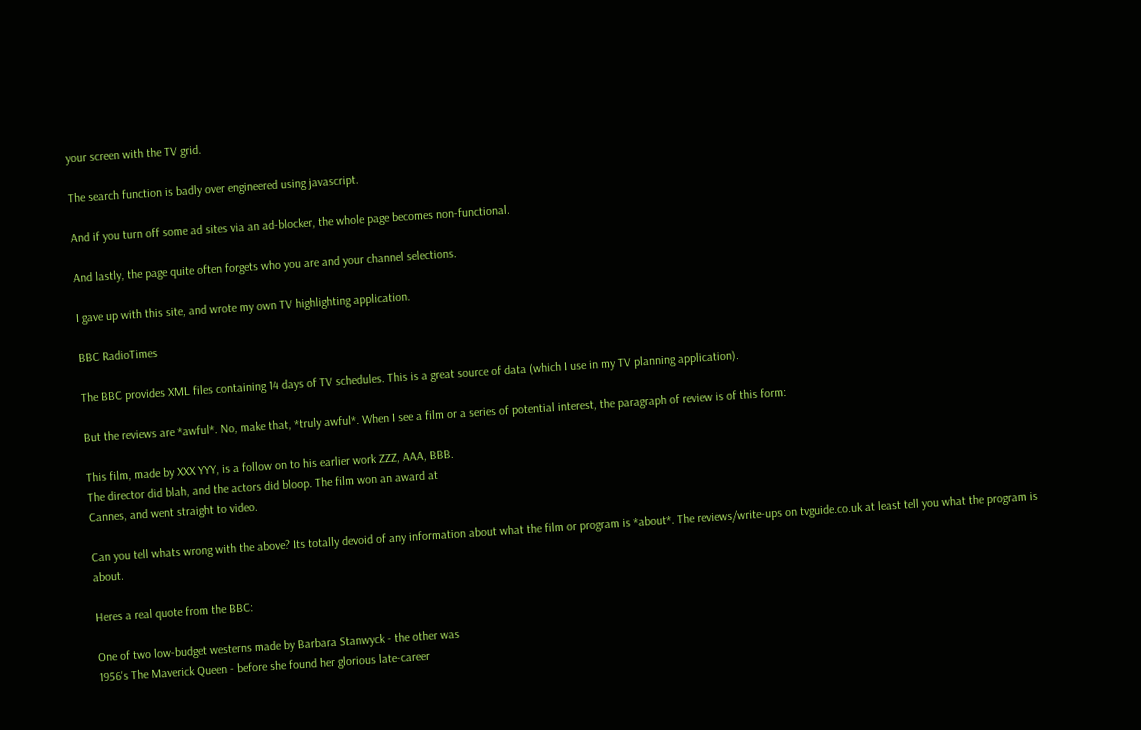your screen with the TV grid.

The search function is badly over engineered using javascript.

And if you turn off some ad sites via an ad-blocker, the whole page becomes non-functional.

And lastly, the page quite often forgets who you are and your channel selections.

I gave up with this site, and wrote my own TV highlighting application.

BBC RadioTimes

The BBC provides XML files containing 14 days of TV schedules. This is a great source of data (which I use in my TV planning application).

But the reviews are *awful*. No, make that, *truly awful*. When I see a film or a series of potential interest, the paragraph of review is of this form:

This film, made by XXX YYY, is a follow on to his earlier work ZZZ, AAA, BBB.
The director did blah, and the actors did bloop. The film won an award at
Cannes, and went straight to video.

Can you tell whats wrong with the above? Its totally devoid of any information about what the film or program is *about*. The reviews/write-ups on tvguide.co.uk at least tell you what the program is about.

Heres a real quote from the BBC:

One of two low-budget westerns made by Barbara Stanwyck - the other was
1956's The Maverick Queen - before she found her glorious late-career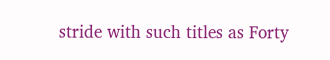stride with such titles as Forty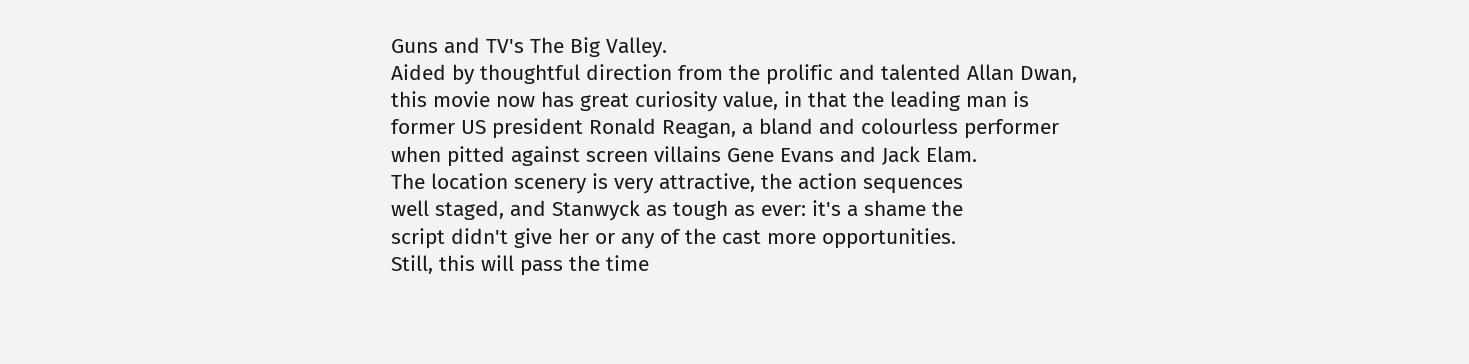Guns and TV's The Big Valley.
Aided by thoughtful direction from the prolific and talented Allan Dwan,
this movie now has great curiosity value, in that the leading man is
former US president Ronald Reagan, a bland and colourless performer
when pitted against screen villains Gene Evans and Jack Elam.
The location scenery is very attractive, the action sequences
well staged, and Stanwyck as tough as ever: it's a shame the
script didn't give her or any of the cast more opportunities.
Still, this will pass the time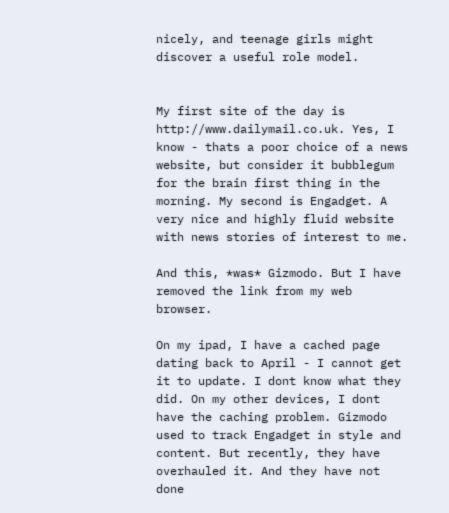nicely, and teenage girls might
discover a useful role model.


My first site of the day is http://www.dailymail.co.uk. Yes, I know - thats a poor choice of a news website, but consider it bubblegum for the brain first thing in the morning. My second is Engadget. A very nice and highly fluid website with news stories of interest to me.

And this, *was* Gizmodo. But I have removed the link from my web browser.

On my ipad, I have a cached page dating back to April - I cannot get it to update. I dont know what they did. On my other devices, I dont have the caching problem. Gizmodo used to track Engadget in style and content. But recently, they have overhauled it. And they have not done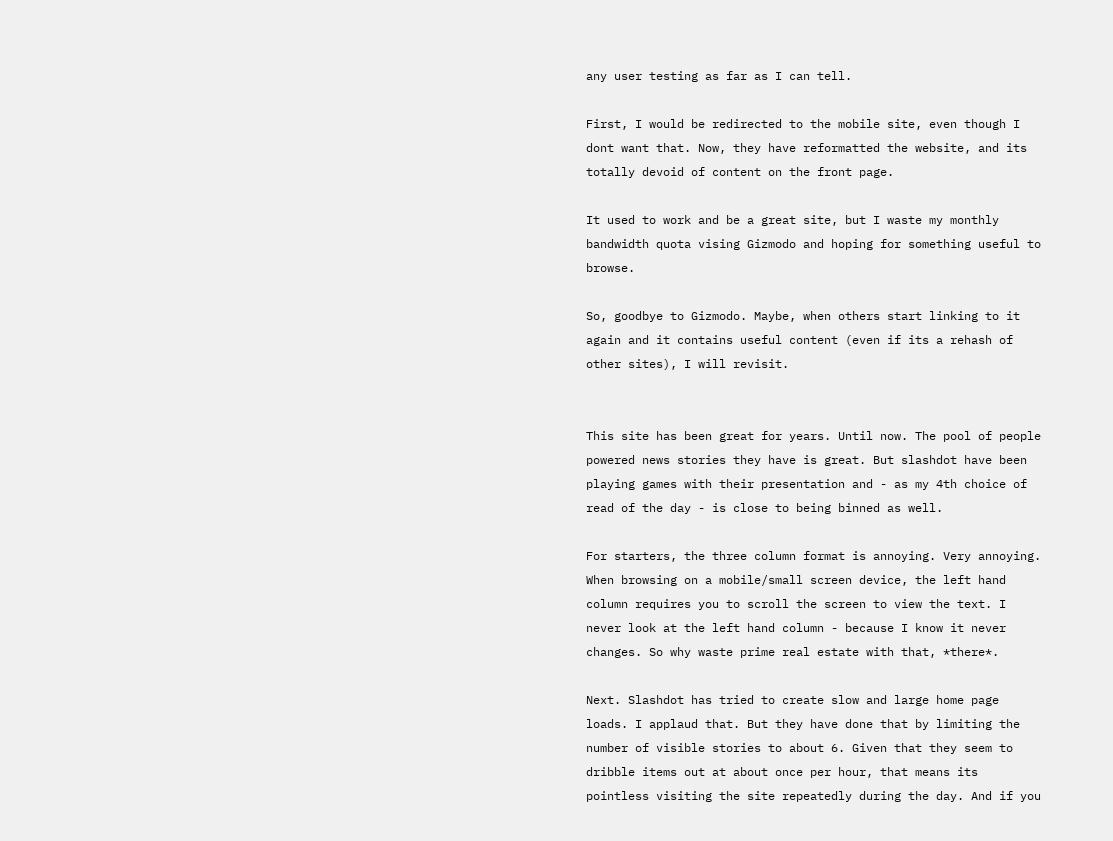any user testing as far as I can tell.

First, I would be redirected to the mobile site, even though I dont want that. Now, they have reformatted the website, and its totally devoid of content on the front page.

It used to work and be a great site, but I waste my monthly bandwidth quota vising Gizmodo and hoping for something useful to browse.

So, goodbye to Gizmodo. Maybe, when others start linking to it again and it contains useful content (even if its a rehash of other sites), I will revisit.


This site has been great for years. Until now. The pool of people powered news stories they have is great. But slashdot have been playing games with their presentation and - as my 4th choice of read of the day - is close to being binned as well.

For starters, the three column format is annoying. Very annoying. When browsing on a mobile/small screen device, the left hand column requires you to scroll the screen to view the text. I never look at the left hand column - because I know it never changes. So why waste prime real estate with that, *there*.

Next. Slashdot has tried to create slow and large home page loads. I applaud that. But they have done that by limiting the number of visible stories to about 6. Given that they seem to dribble items out at about once per hour, that means its pointless visiting the site repeatedly during the day. And if you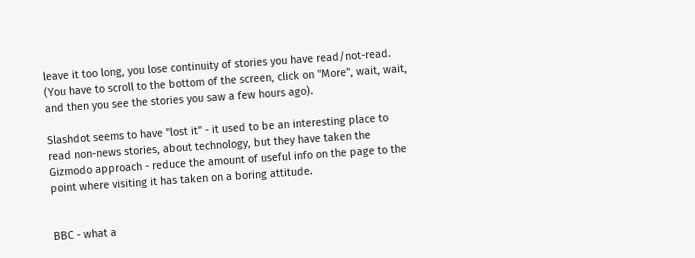leave it too long, you lose continuity of stories you have read/not-read. (You have to scroll to the bottom of the screen, click on "More", wait, wait, and then you see the stories you saw a few hours ago).

Slashdot seems to have "lost it" - it used to be an interesting place to read non-news stories, about technology, but they have taken the Gizmodo approach - reduce the amount of useful info on the page to the point where visiting it has taken on a boring attitude.


BBC - what a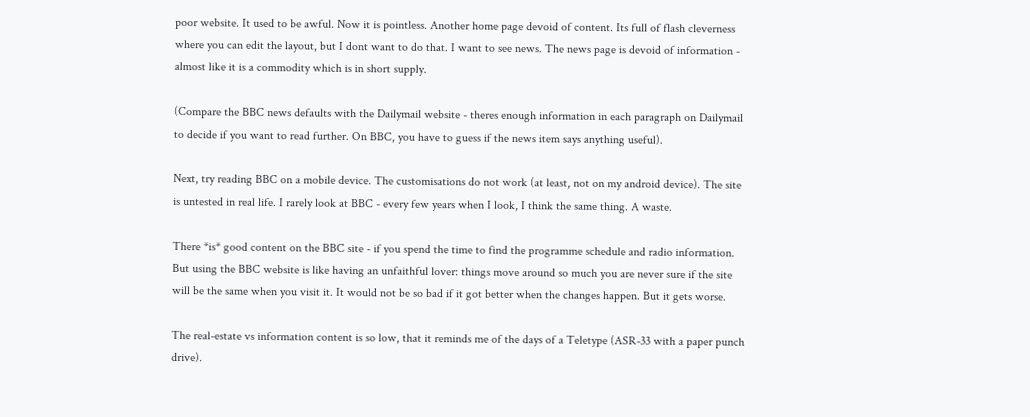poor website. It used to be awful. Now it is pointless. Another home page devoid of content. Its full of flash cleverness where you can edit the layout, but I dont want to do that. I want to see news. The news page is devoid of information - almost like it is a commodity which is in short supply.

(Compare the BBC news defaults with the Dailymail website - theres enough information in each paragraph on Dailymail to decide if you want to read further. On BBC, you have to guess if the news item says anything useful).

Next, try reading BBC on a mobile device. The customisations do not work (at least, not on my android device). The site is untested in real life. I rarely look at BBC - every few years when I look, I think the same thing. A waste.

There *is* good content on the BBC site - if you spend the time to find the programme schedule and radio information. But using the BBC website is like having an unfaithful lover: things move around so much you are never sure if the site will be the same when you visit it. It would not be so bad if it got better when the changes happen. But it gets worse.

The real-estate vs information content is so low, that it reminds me of the days of a Teletype (ASR-33 with a paper punch drive).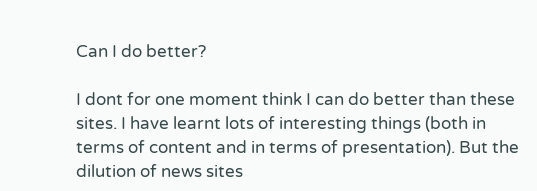Can I do better?

I dont for one moment think I can do better than these sites. I have learnt lots of interesting things (both in terms of content and in terms of presentation). But the dilution of news sites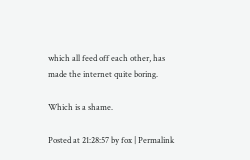which all feed off each other, has made the internet quite boring.

Which is a shame.

Posted at 21:28:57 by fox | Permalink